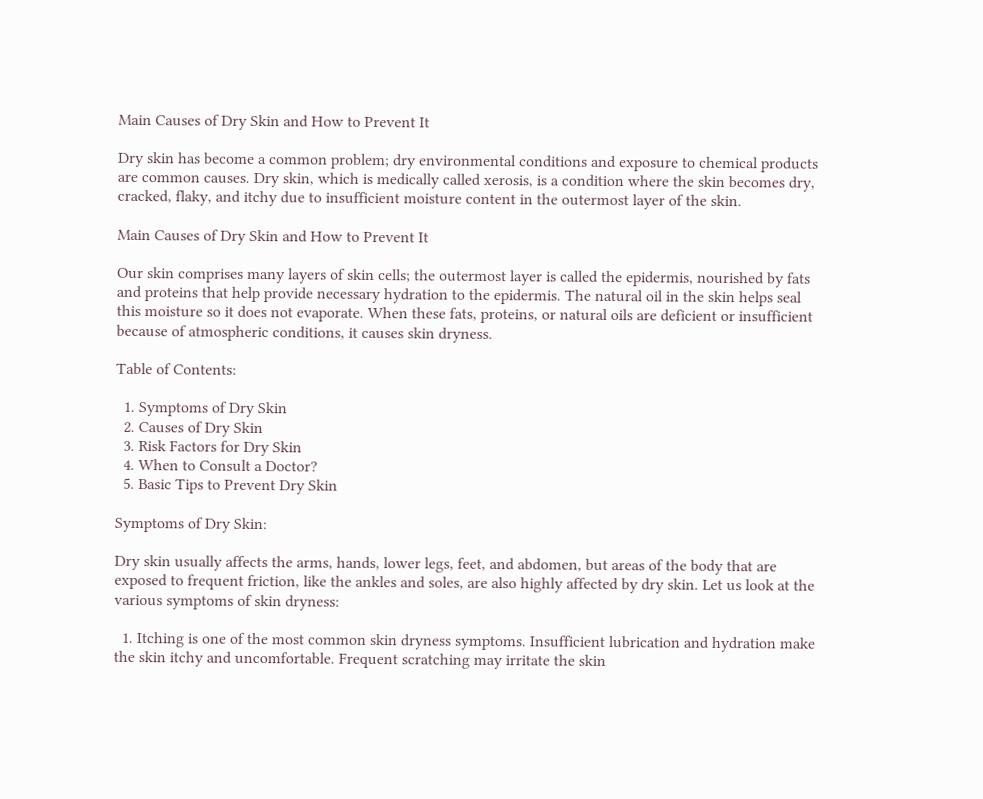Main Causes of Dry Skin and How to Prevent It

Dry skin has become a common problem; dry environmental conditions and exposure to chemical products are common causes. Dry skin, which is medically called xerosis, is a condition where the skin becomes dry, cracked, flaky, and itchy due to insufficient moisture content in the outermost layer of the skin.

Main Causes of Dry Skin and How to Prevent It

Our skin comprises many layers of skin cells; the outermost layer is called the epidermis, nourished by fats and proteins that help provide necessary hydration to the epidermis. The natural oil in the skin helps seal this moisture so it does not evaporate. When these fats, proteins, or natural oils are deficient or insufficient because of atmospheric conditions, it causes skin dryness.

Table of Contents:

  1. Symptoms of Dry Skin
  2. Causes of Dry Skin
  3. Risk Factors for Dry Skin
  4. When to Consult a Doctor?
  5. Basic Tips to Prevent Dry Skin

Symptoms of Dry Skin:

Dry skin usually affects the arms, hands, lower legs, feet, and abdomen, but areas of the body that are exposed to frequent friction, like the ankles and soles, are also highly affected by dry skin. Let us look at the various symptoms of skin dryness:

  1. Itching is one of the most common skin dryness symptoms. Insufficient lubrication and hydration make the skin itchy and uncomfortable. Frequent scratching may irritate the skin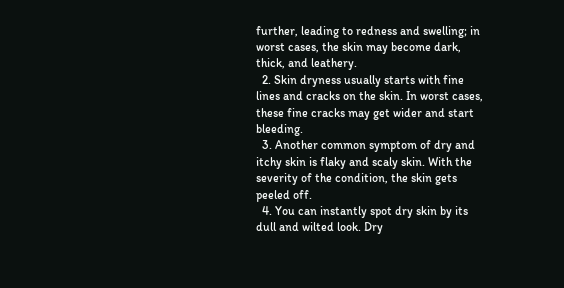further, leading to redness and swelling; in worst cases, the skin may become dark, thick, and leathery.
  2. Skin dryness usually starts with fine lines and cracks on the skin. In worst cases, these fine cracks may get wider and start bleeding.
  3. Another common symptom of dry and itchy skin is flaky and scaly skin. With the severity of the condition, the skin gets peeled off.
  4. You can instantly spot dry skin by its dull and wilted look. Dry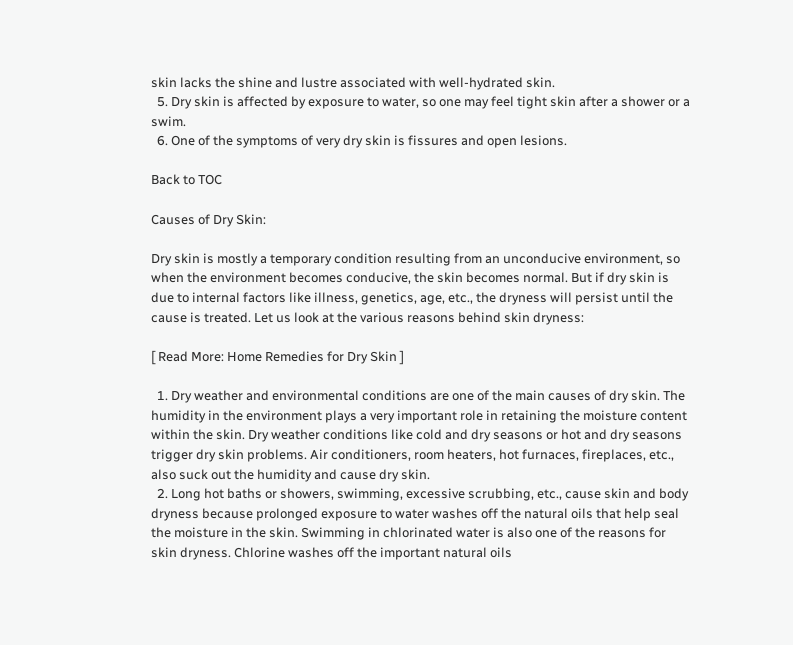skin lacks the shine and lustre associated with well-hydrated skin.
  5. Dry skin is affected by exposure to water, so one may feel tight skin after a shower or a swim.
  6. One of the symptoms of very dry skin is fissures and open lesions.

Back to TOC

Causes of Dry Skin:

Dry skin is mostly a temporary condition resulting from an unconducive environment, so when the environment becomes conducive, the skin becomes normal. But if dry skin is due to internal factors like illness, genetics, age, etc., the dryness will persist until the cause is treated. Let us look at the various reasons behind skin dryness:

[ Read More: Home Remedies for Dry Skin ]

  1. Dry weather and environmental conditions are one of the main causes of dry skin. The humidity in the environment plays a very important role in retaining the moisture content within the skin. Dry weather conditions like cold and dry seasons or hot and dry seasons trigger dry skin problems. Air conditioners, room heaters, hot furnaces, fireplaces, etc., also suck out the humidity and cause dry skin.
  2. Long hot baths or showers, swimming, excessive scrubbing, etc., cause skin and body dryness because prolonged exposure to water washes off the natural oils that help seal the moisture in the skin. Swimming in chlorinated water is also one of the reasons for skin dryness. Chlorine washes off the important natural oils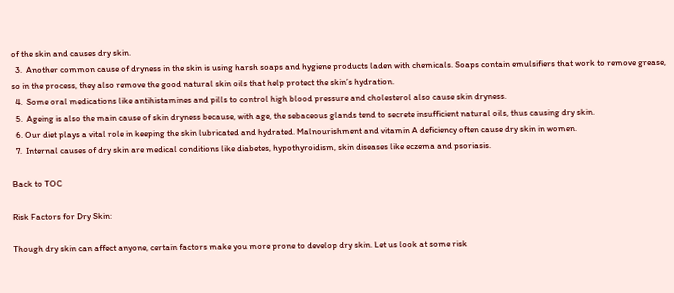of the skin and causes dry skin.
  3.  Another common cause of dryness in the skin is using harsh soaps and hygiene products laden with chemicals. Soaps contain emulsifiers that work to remove grease, so in the process, they also remove the good natural skin oils that help protect the skin’s hydration.
  4.  Some oral medications like antihistamines and pills to control high blood pressure and cholesterol also cause skin dryness.
  5.  Ageing is also the main cause of skin dryness because, with age, the sebaceous glands tend to secrete insufficient natural oils, thus causing dry skin.
  6. Our diet plays a vital role in keeping the skin lubricated and hydrated. Malnourishment and vitamin A deficiency often cause dry skin in women.
  7.  Internal causes of dry skin are medical conditions like diabetes, hypothyroidism, skin diseases like eczema and psoriasis.

Back to TOC

Risk Factors for Dry Skin:

Though dry skin can affect anyone, certain factors make you more prone to develop dry skin. Let us look at some risk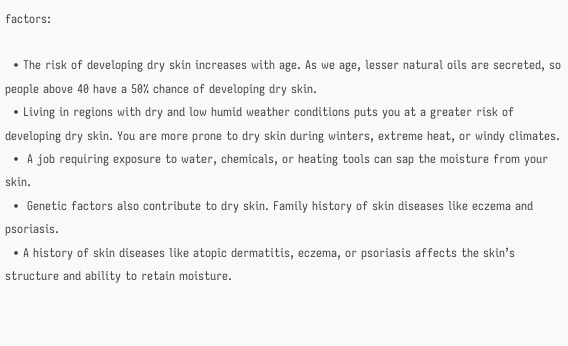factors:

  • The risk of developing dry skin increases with age. As we age, lesser natural oils are secreted, so people above 40 have a 50% chance of developing dry skin.
  • Living in regions with dry and low humid weather conditions puts you at a greater risk of developing dry skin. You are more prone to dry skin during winters, extreme heat, or windy climates.
  •  A job requiring exposure to water, chemicals, or heating tools can sap the moisture from your skin.
  •  Genetic factors also contribute to dry skin. Family history of skin diseases like eczema and psoriasis.
  • A history of skin diseases like atopic dermatitis, eczema, or psoriasis affects the skin’s structure and ability to retain moisture.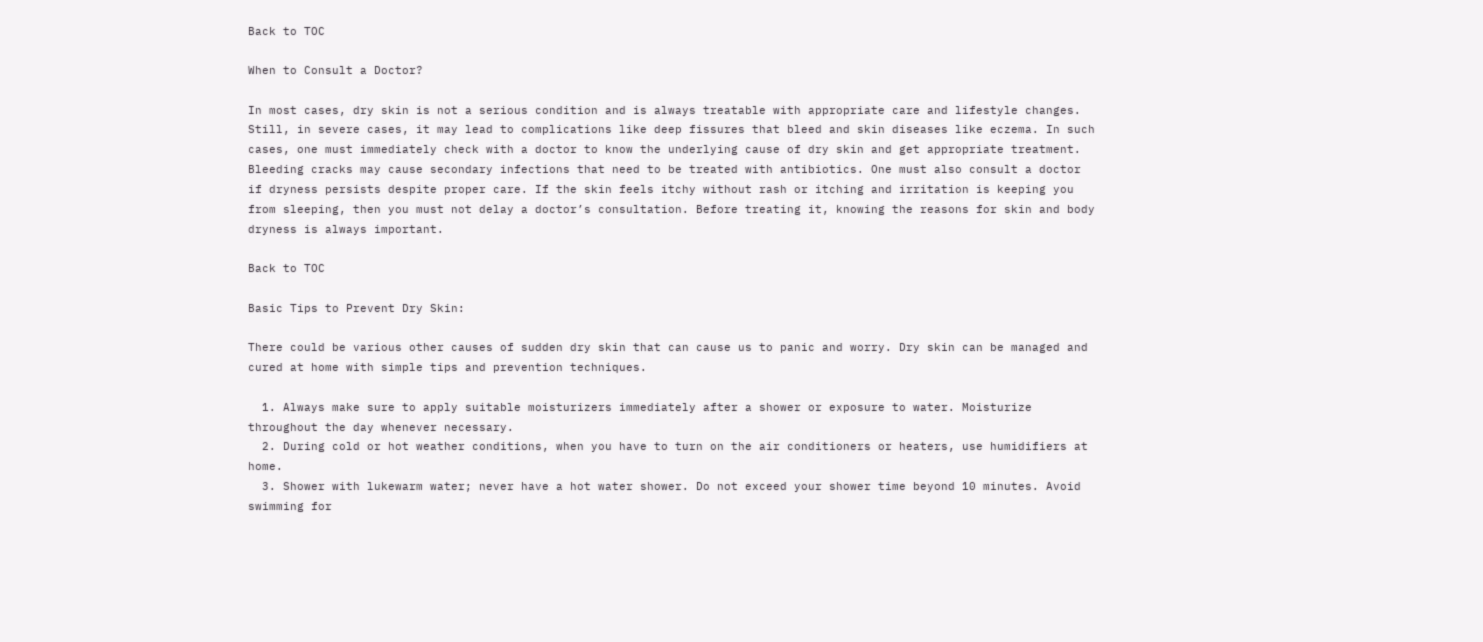Back to TOC

When to Consult a Doctor?

In most cases, dry skin is not a serious condition and is always treatable with appropriate care and lifestyle changes. Still, in severe cases, it may lead to complications like deep fissures that bleed and skin diseases like eczema. In such cases, one must immediately check with a doctor to know the underlying cause of dry skin and get appropriate treatment. Bleeding cracks may cause secondary infections that need to be treated with antibiotics. One must also consult a doctor if dryness persists despite proper care. If the skin feels itchy without rash or itching and irritation is keeping you from sleeping, then you must not delay a doctor’s consultation. Before treating it, knowing the reasons for skin and body dryness is always important.

Back to TOC

Basic Tips to Prevent Dry Skin:

There could be various other causes of sudden dry skin that can cause us to panic and worry. Dry skin can be managed and cured at home with simple tips and prevention techniques.

  1. Always make sure to apply suitable moisturizers immediately after a shower or exposure to water. Moisturize throughout the day whenever necessary.
  2. During cold or hot weather conditions, when you have to turn on the air conditioners or heaters, use humidifiers at home.
  3. Shower with lukewarm water; never have a hot water shower. Do not exceed your shower time beyond 10 minutes. Avoid swimming for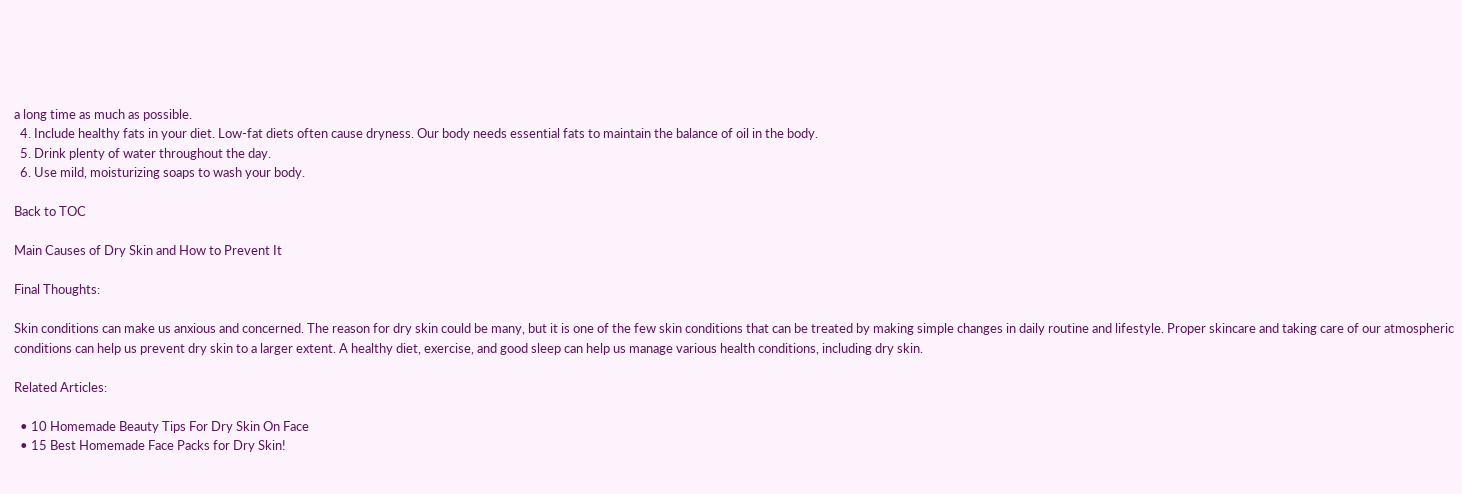a long time as much as possible.
  4. Include healthy fats in your diet. Low-fat diets often cause dryness. Our body needs essential fats to maintain the balance of oil in the body.
  5. Drink plenty of water throughout the day.
  6. Use mild, moisturizing soaps to wash your body.

Back to TOC

Main Causes of Dry Skin and How to Prevent It

Final Thoughts:

Skin conditions can make us anxious and concerned. The reason for dry skin could be many, but it is one of the few skin conditions that can be treated by making simple changes in daily routine and lifestyle. Proper skincare and taking care of our atmospheric conditions can help us prevent dry skin to a larger extent. A healthy diet, exercise, and good sleep can help us manage various health conditions, including dry skin.

Related Articles:

  • 10 Homemade Beauty Tips For Dry Skin On Face
  • 15 Best Homemade Face Packs for Dry Skin!